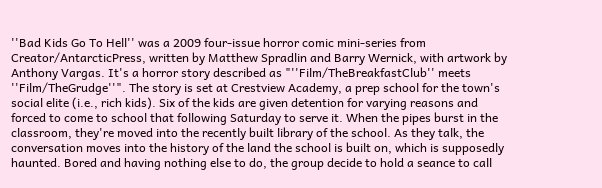''Bad Kids Go To Hell'' was a 2009 four-issue horror comic mini-series from Creator/AntarcticPress, written by Matthew Spradlin and Barry Wernick, with artwork by Anthony Vargas. It's a horror story described as "''Film/TheBreakfastClub'' meets ''Film/TheGrudge''". The story is set at Crestview Academy, a prep school for the town's social elite (i.e., rich kids). Six of the kids are given detention for varying reasons and forced to come to school that following Saturday to serve it. When the pipes burst in the classroom, they're moved into the recently built library of the school. As they talk, the conversation moves into the history of the land the school is built on, which is supposedly haunted. Bored and having nothing else to do, the group decide to hold a seance to call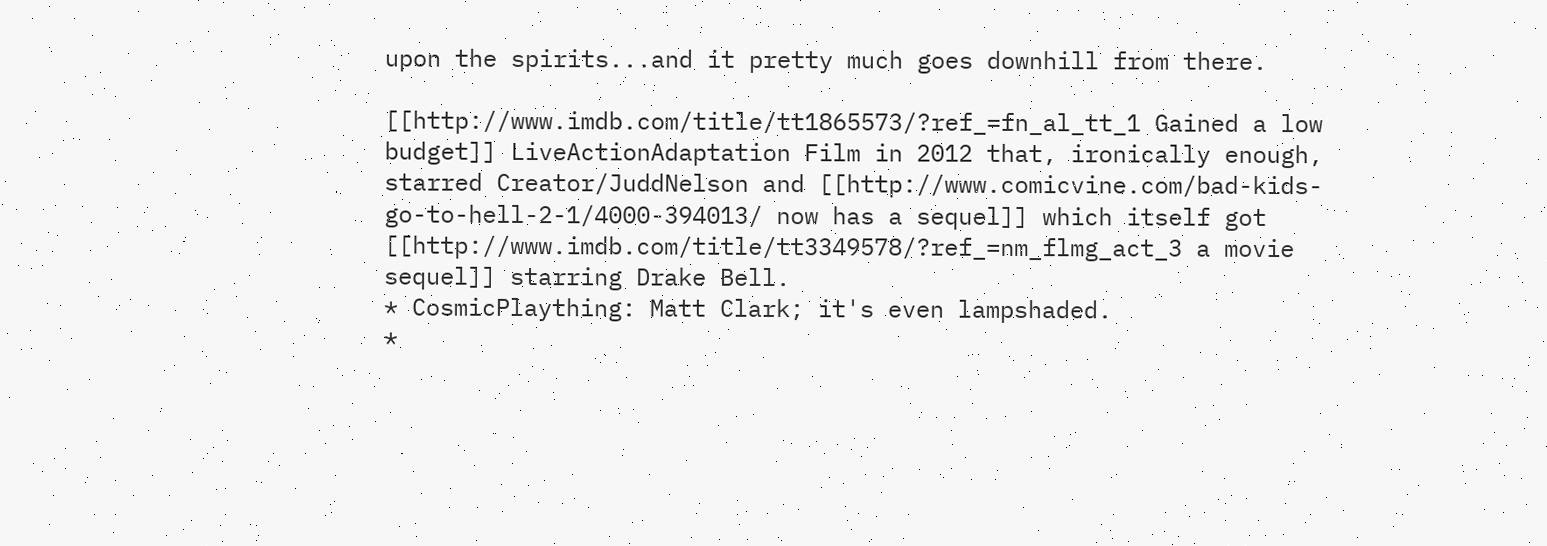upon the spirits...and it pretty much goes downhill from there.

[[http://www.imdb.com/title/tt1865573/?ref_=fn_al_tt_1 Gained a low budget]] LiveActionAdaptation Film in 2012 that, ironically enough, starred Creator/JuddNelson and [[http://www.comicvine.com/bad-kids-go-to-hell-2-1/4000-394013/ now has a sequel]] which itself got [[http://www.imdb.com/title/tt3349578/?ref_=nm_flmg_act_3 a movie sequel]] starring Drake Bell.
* CosmicPlaything: Matt Clark; it's even lampshaded.
*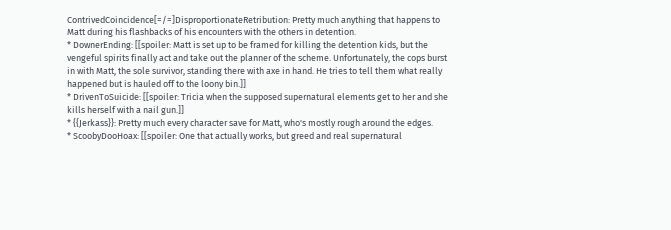ContrivedCoincidence[=/=]DisproportionateRetribution: Pretty much anything that happens to Matt during his flashbacks of his encounters with the others in detention.
* DownerEnding: [[spoiler: Matt is set up to be framed for killing the detention kids, but the vengeful spirits finally act and take out the planner of the scheme. Unfortunately, the cops burst in with Matt, the sole survivor, standing there with axe in hand. He tries to tell them what really happened but is hauled off to the loony bin.]]
* DrivenToSuicide: [[spoiler: Tricia when the supposed supernatural elements get to her and she kills herself with a nail gun.]]
* {{Jerkass}}: Pretty much every character save for Matt, who's mostly rough around the edges.
* ScoobyDooHoax: [[spoiler: One that actually works, but greed and real supernatural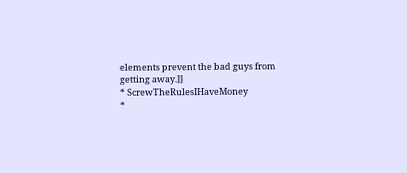elements prevent the bad guys from getting away.]]
* ScrewTheRulesIHaveMoney
*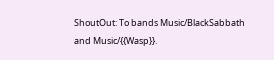ShoutOut: To bands Music/BlackSabbath and Music/{{Wasp}}.